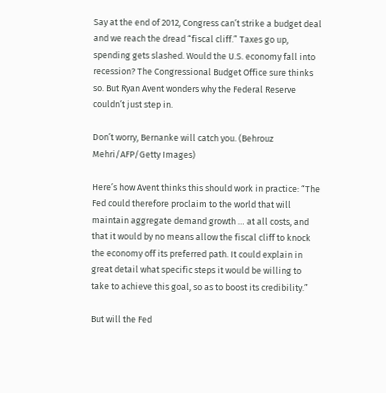Say at the end of 2012, Congress can’t strike a budget deal and we reach the dread “fiscal cliff.” Taxes go up, spending gets slashed. Would the U.S. economy fall into recession? The Congressional Budget Office sure thinks so. But Ryan Avent wonders why the Federal Reserve couldn’t just step in.

Don’t worry, Bernanke will catch you. (Behrouz Mehri/AFP/Getty Images)

Here’s how Avent thinks this should work in practice: “The Fed could therefore proclaim to the world that will maintain aggregate demand growth … at all costs, and that it would by no means allow the fiscal cliff to knock the economy off its preferred path. It could explain in great detail what specific steps it would be willing to take to achieve this goal, so as to boost its credibility.”

But will the Fed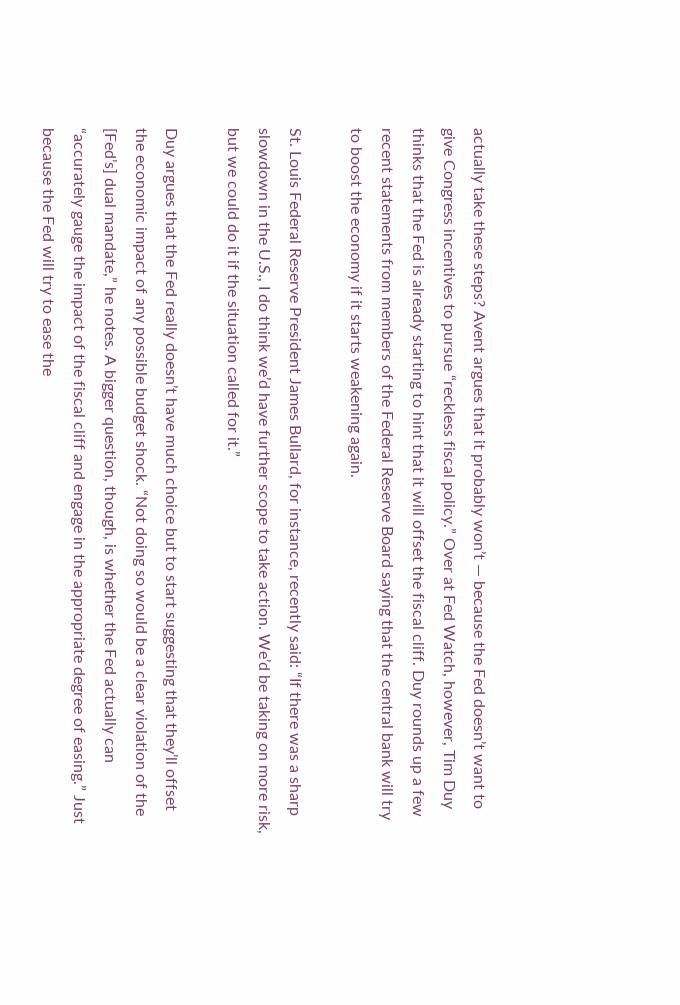actually take these steps? Avent argues that it probably won’t — because the Fed doesn’t want to give Congress incentives to pursue “reckless fiscal policy.” Over at Fed Watch, however, Tim Duy thinks that the Fed is already starting to hint that it will offset the fiscal cliff. Duy rounds up a few recent statements from members of the Federal Reserve Board saying that the central bank will try to boost the economy if it starts weakening again.

St. Louis Federal Reserve President James Bullard, for instance, recently said: “If there was a sharp slowdown in the U.S., I do think we’d have further scope to take action. We’d be taking on more risk, but we could do it if the situation called for it.”

Duy argues that the Fed really doesn’t have much choice but to start suggesting that they’ll offset the economic impact of any possible budget shock. “Not doing so would be a clear violation of the [Fed’s] dual mandate,” he notes. A bigger question, though, is whether the Fed actually can “accurately gauge the impact of the fiscal cliff and engage in the appropriate degree of easing.” Just because the Fed will try to ease the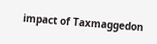impact of Taxmaggedon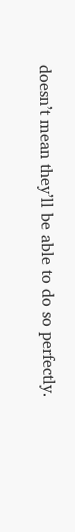doesn’t mean they’ll be able to do so perfectly.